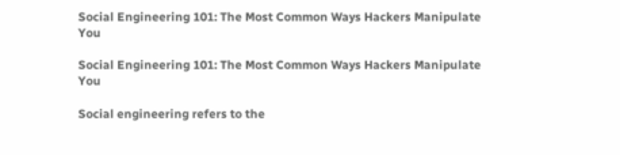Social Engineering 101: The Most Common Ways Hackers Manipulate You

Social Engineering 101: The Most Common Ways Hackers Manipulate You

Social engineering refers to the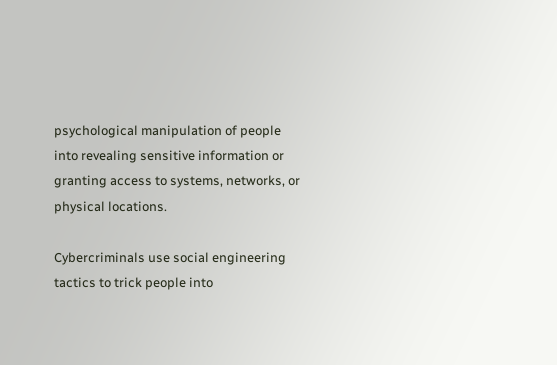psychological manipulation of people into revealing sensitive information or granting access to systems, networks, or physical locations.

Cybercriminals use social engineering tactics to trick people into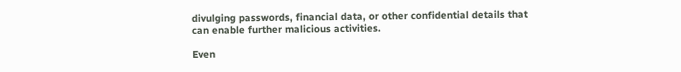divulging passwords, financial data, or other confidential details that can enable further malicious activities.

Even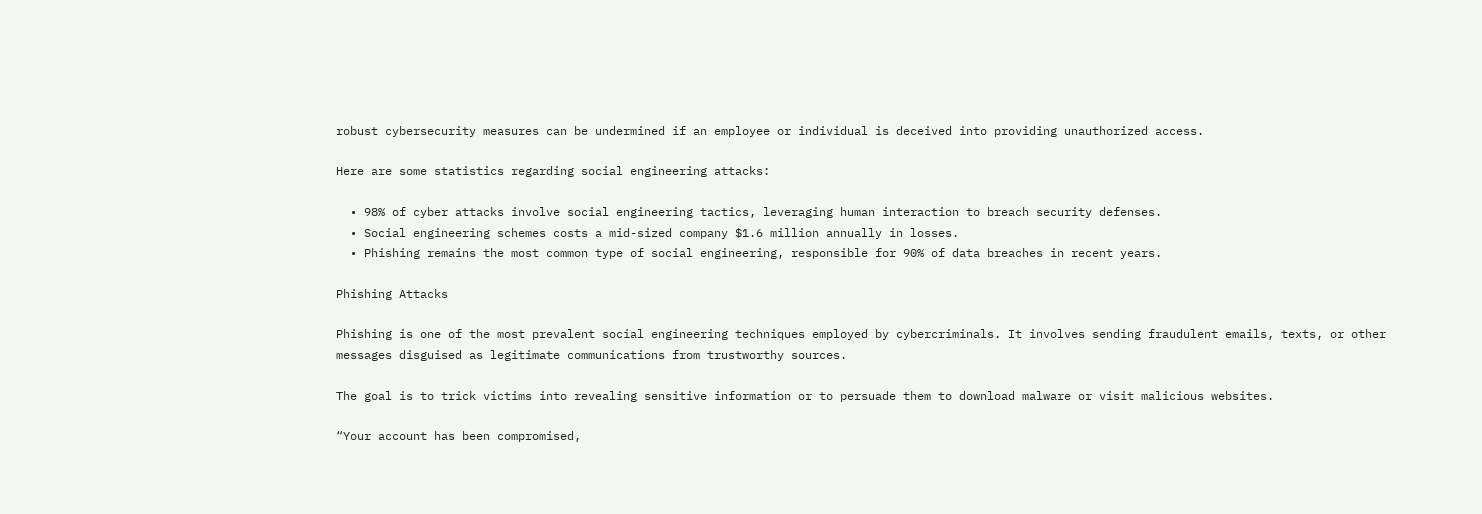robust cybersecurity measures can be undermined if an employee or individual is deceived into providing unauthorized access.

Here are some statistics regarding social engineering attacks:

  • 98% of cyber attacks involve social engineering tactics, leveraging human interaction to breach security defenses.
  • Social engineering schemes costs a mid-sized company $1.6 million annually in losses.
  • Phishing remains the most common type of social engineering, responsible for 90% of data breaches in recent years.

Phishing Attacks

Phishing is one of the most prevalent social engineering techniques employed by cybercriminals. It involves sending fraudulent emails, texts, or other messages disguised as legitimate communications from trustworthy sources.

The goal is to trick victims into revealing sensitive information or to persuade them to download malware or visit malicious websites.

“Your account has been compromised,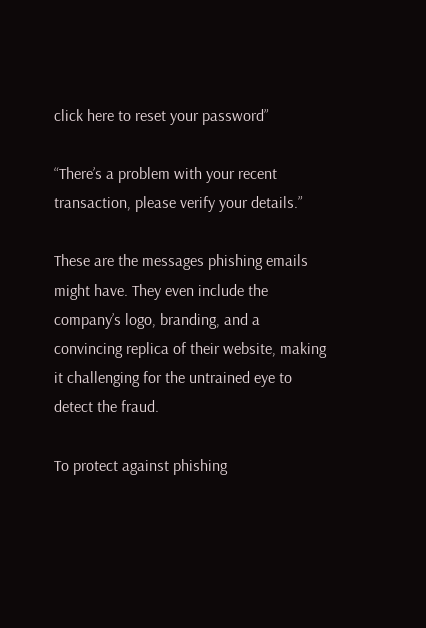click here to reset your password”

“There’s a problem with your recent transaction, please verify your details.”

These are the messages phishing emails might have. They even include the company’s logo, branding, and a convincing replica of their website, making it challenging for the untrained eye to detect the fraud.

To protect against phishing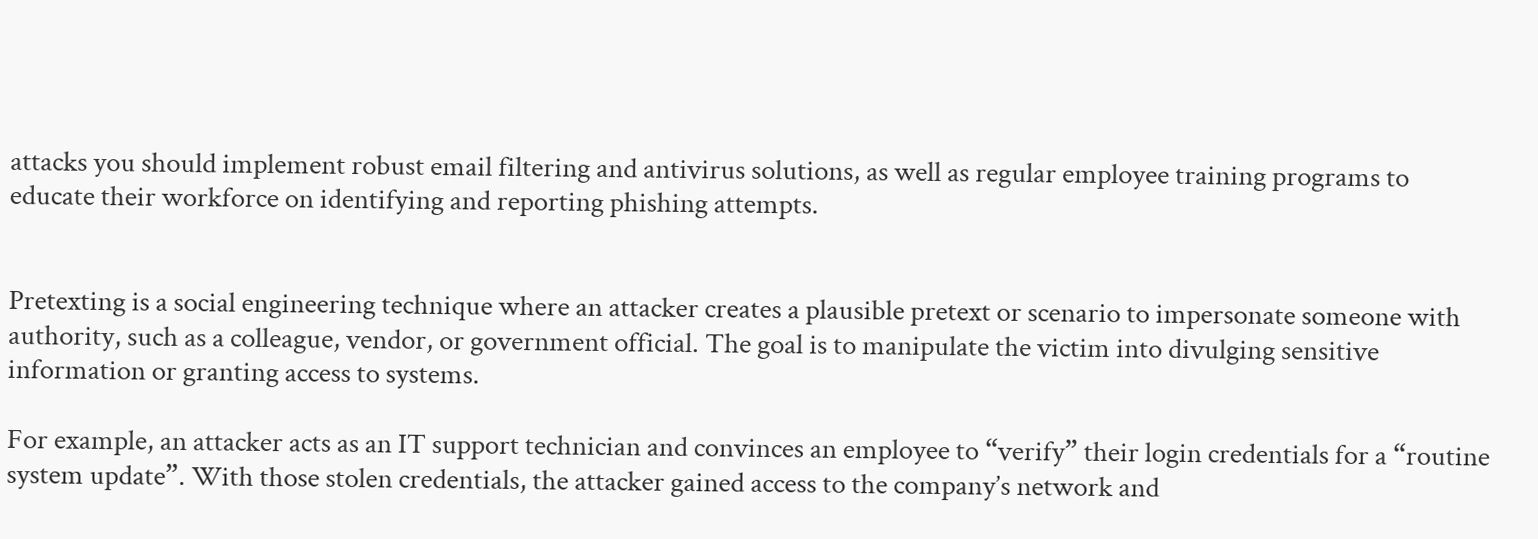attacks you should implement robust email filtering and antivirus solutions, as well as regular employee training programs to educate their workforce on identifying and reporting phishing attempts.


Pretexting is a social engineering technique where an attacker creates a plausible pretext or scenario to impersonate someone with authority, such as a colleague, vendor, or government official. The goal is to manipulate the victim into divulging sensitive information or granting access to systems.

For example, an attacker acts as an IT support technician and convinces an employee to “verify” their login credentials for a “routine system update”. With those stolen credentials, the attacker gained access to the company’s network and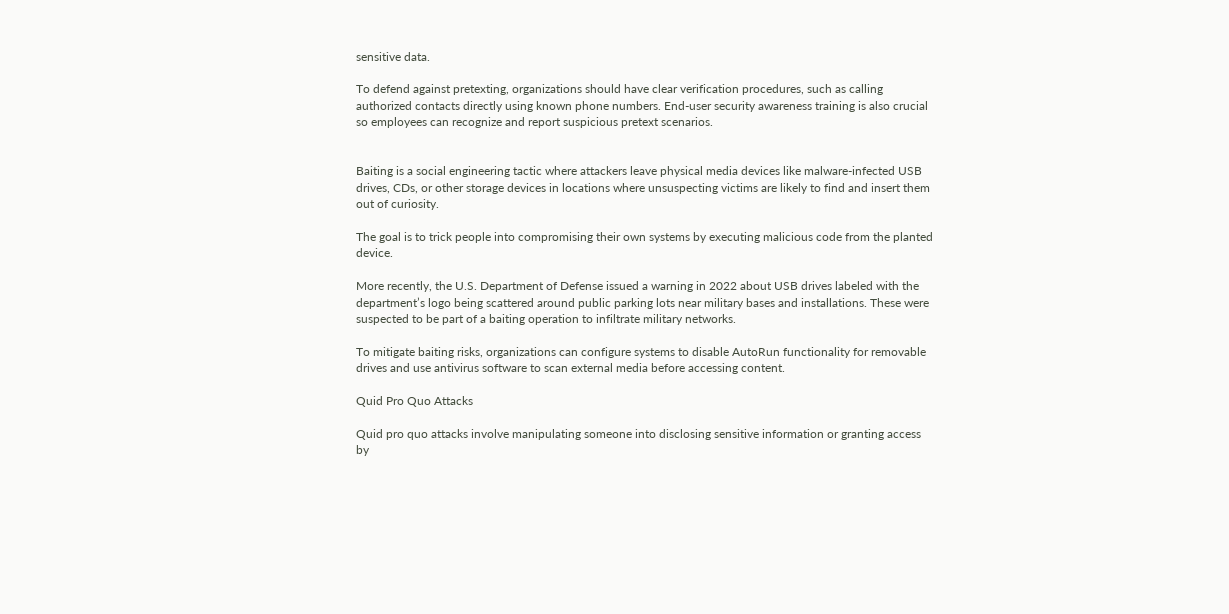sensitive data.

To defend against pretexting, organizations should have clear verification procedures, such as calling authorized contacts directly using known phone numbers. End-user security awareness training is also crucial so employees can recognize and report suspicious pretext scenarios.


Baiting is a social engineering tactic where attackers leave physical media devices like malware-infected USB drives, CDs, or other storage devices in locations where unsuspecting victims are likely to find and insert them out of curiosity.

The goal is to trick people into compromising their own systems by executing malicious code from the planted device.

More recently, the U.S. Department of Defense issued a warning in 2022 about USB drives labeled with the department’s logo being scattered around public parking lots near military bases and installations. These were suspected to be part of a baiting operation to infiltrate military networks.

To mitigate baiting risks, organizations can configure systems to disable AutoRun functionality for removable drives and use antivirus software to scan external media before accessing content.

Quid Pro Quo Attacks

Quid pro quo attacks involve manipulating someone into disclosing sensitive information or granting access by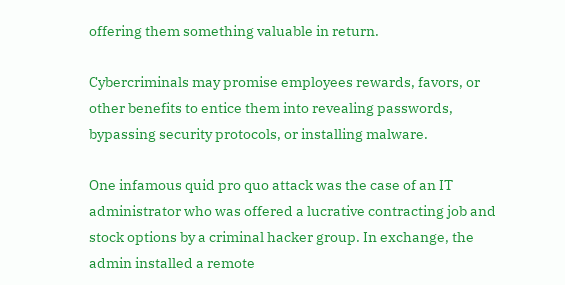offering them something valuable in return.

Cybercriminals may promise employees rewards, favors, or other benefits to entice them into revealing passwords, bypassing security protocols, or installing malware.

One infamous quid pro quo attack was the case of an IT administrator who was offered a lucrative contracting job and stock options by a criminal hacker group. In exchange, the admin installed a remote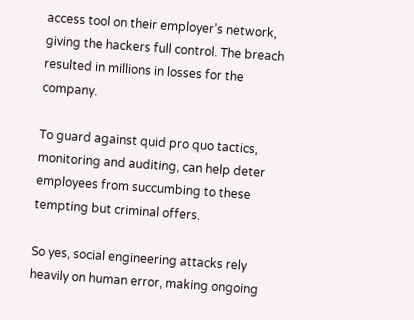access tool on their employer’s network, giving the hackers full control. The breach resulted in millions in losses for the company.

To guard against quid pro quo tactics, monitoring and auditing, can help deter employees from succumbing to these tempting but criminal offers.

So yes, social engineering attacks rely heavily on human error, making ongoing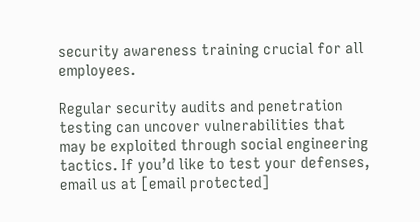security awareness training crucial for all employees.

Regular security audits and penetration testing can uncover vulnerabilities that may be exploited through social engineering tactics. If you’d like to test your defenses, email us at [email protected]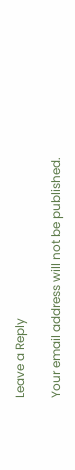Leave a Reply

Your email address will not be published.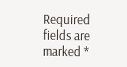Required fields are marked *